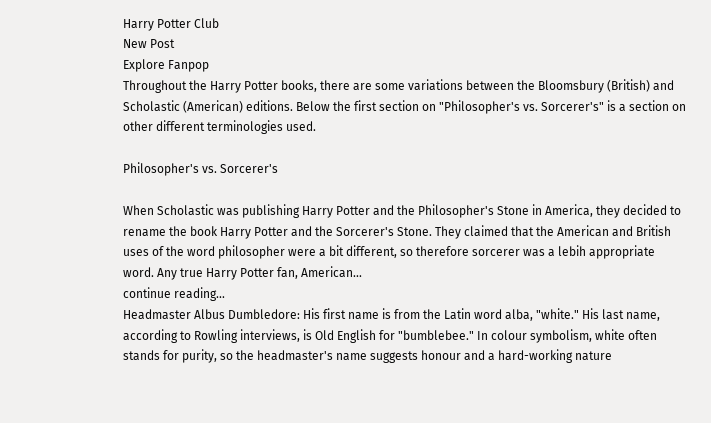Harry Potter Club
New Post
Explore Fanpop
Throughout the Harry Potter books, there are some variations between the Bloomsbury (British) and Scholastic (American) editions. Below the first section on "Philosopher's vs. Sorcerer's" is a section on other different terminologies used.

Philosopher's vs. Sorcerer's

When Scholastic was publishing Harry Potter and the Philosopher's Stone in America, they decided to rename the book Harry Potter and the Sorcerer's Stone. They claimed that the American and British uses of the word philosopher were a bit different, so therefore sorcerer was a lebih appropriate word. Any true Harry Potter fan, American...
continue reading...
Headmaster Albus Dumbledore: His first name is from the Latin word alba, "white." His last name, according to Rowling interviews, is Old English for "bumblebee." In colour symbolism, white often stands for purity, so the headmaster's name suggests honour and a hard-working nature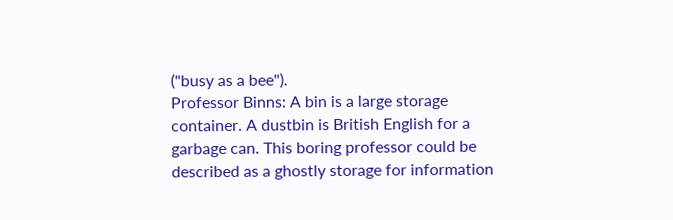("busy as a bee").
Professor Binns: A bin is a large storage container. A dustbin is British English for a garbage can. This boring professor could be described as a ghostly storage for information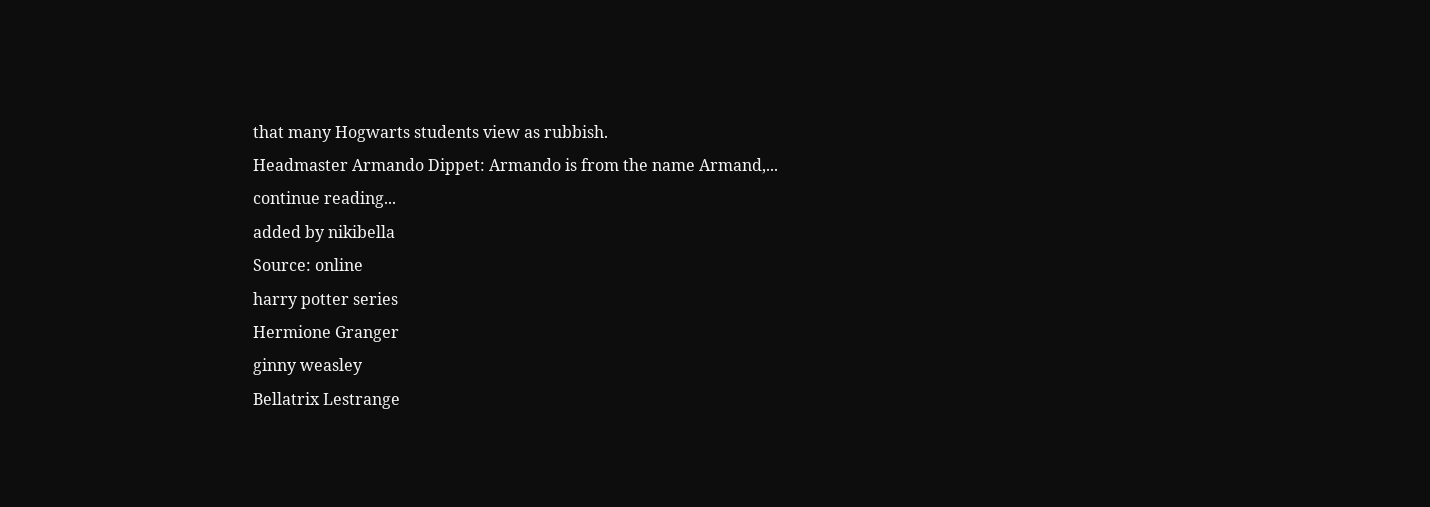that many Hogwarts students view as rubbish.
Headmaster Armando Dippet: Armando is from the name Armand,...
continue reading...
added by nikibella
Source: online
harry potter series
Hermione Granger
ginny weasley
Bellatrix Lestrange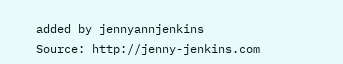added by jennyannjenkins
Source: http://jenny-jenkins.com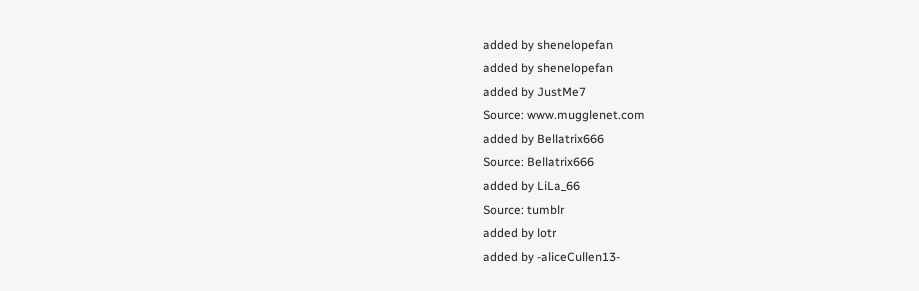added by shenelopefan
added by shenelopefan
added by JustMe7
Source: www.mugglenet.com
added by Bellatrix666
Source: Bellatrix666
added by LiLa_66
Source: tumblr
added by lotr
added by -aliceCullen13-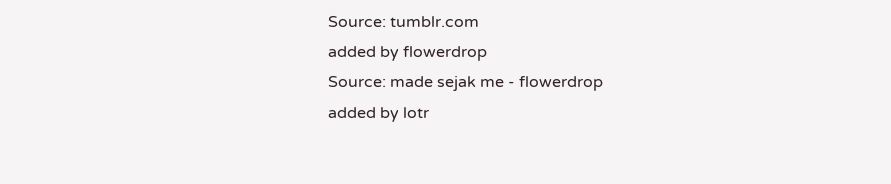Source: tumblr.com
added by flowerdrop
Source: made sejak me - flowerdrop
added by lotr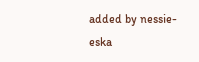added by nessie-eska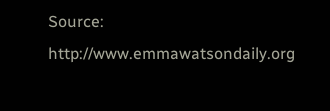Source: http://www.emmawatsondaily.org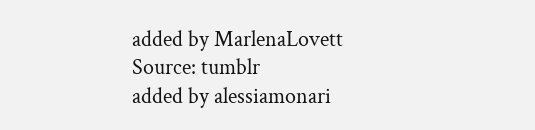added by MarlenaLovett
Source: tumblr
added by alessiamonari